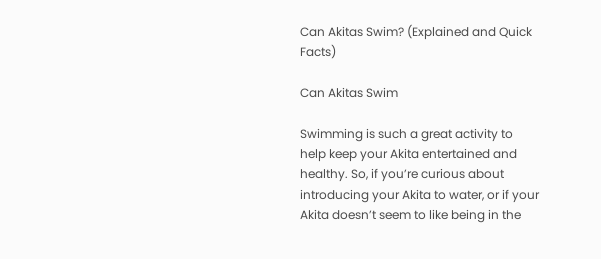Can Akitas Swim? (Explained and Quick Facts)

Can Akitas Swim

Swimming is such a great activity to help keep your Akita entertained and healthy. So, if you’re curious about introducing your Akita to water, or if your Akita doesn’t seem to like being in the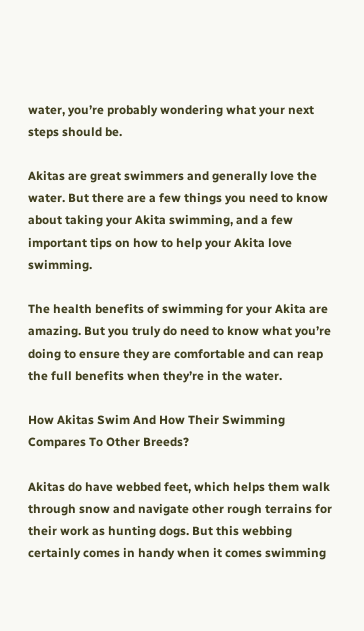water, you’re probably wondering what your next steps should be.

Akitas are great swimmers and generally love the water. But there are a few things you need to know about taking your Akita swimming, and a few important tips on how to help your Akita love swimming.

The health benefits of swimming for your Akita are amazing. But you truly do need to know what you’re doing to ensure they are comfortable and can reap the full benefits when they’re in the water.

How Akitas Swim And How Their Swimming Compares To Other Breeds?

Akitas do have webbed feet, which helps them walk through snow and navigate other rough terrains for their work as hunting dogs. But this webbing certainly comes in handy when it comes swimming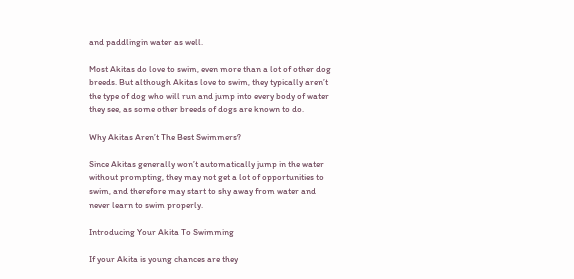and paddlingin water as well.

Most Akitas do love to swim, even more than a lot of other dog breeds. But although Akitas love to swim, they typically aren’t the type of dog who will run and jump into every body of water they see, as some other breeds of dogs are known to do.

Why Akitas Aren’t The Best Swimmers?

Since Akitas generally won’t automatically jump in the water without prompting, they may not get a lot of opportunities to swim, and therefore may start to shy away from water and never learn to swim properly.

Introducing Your Akita To Swimming

If your Akita is young chances are they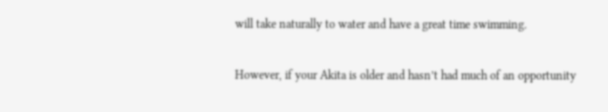will take naturally to water and have a great time swimming.

However, if your Akita is older and hasn’t had much of an opportunity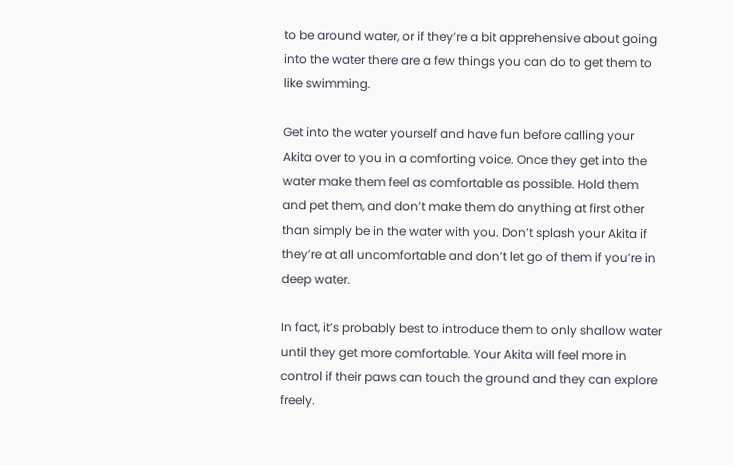to be around water, or if they’re a bit apprehensive about going into the water there are a few things you can do to get them to like swimming.

Get into the water yourself and have fun before calling your Akita over to you in a comforting voice. Once they get into the water make them feel as comfortable as possible. Hold them and pet them, and don’t make them do anything at first other than simply be in the water with you. Don’t splash your Akita if they’re at all uncomfortable and don’t let go of them if you’re in deep water.

In fact, it’s probably best to introduce them to only shallow water until they get more comfortable. Your Akita will feel more in control if their paws can touch the ground and they can explore freely.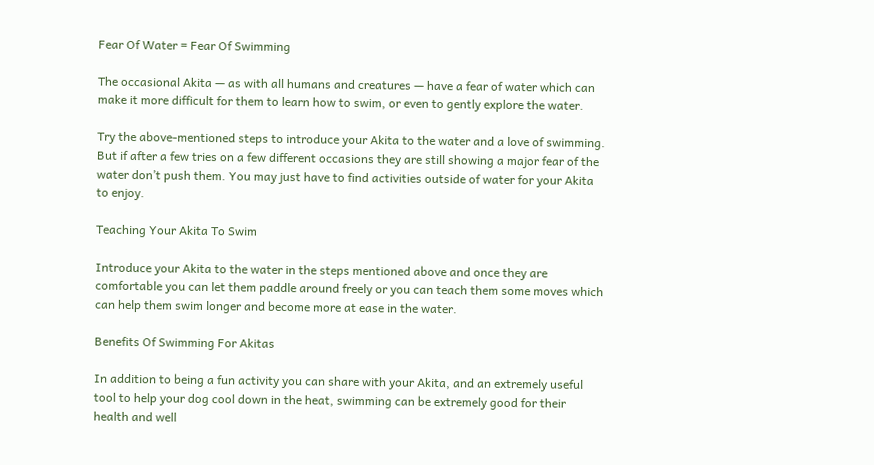Fear Of Water = Fear Of Swimming

The occasional Akita — as with all humans and creatures — have a fear of water which can make it more difficult for them to learn how to swim, or even to gently explore the water.

Try the above-mentioned steps to introduce your Akita to the water and a love of swimming. But if after a few tries on a few different occasions they are still showing a major fear of the water don’t push them. You may just have to find activities outside of water for your Akita to enjoy.

Teaching Your Akita To Swim

Introduce your Akita to the water in the steps mentioned above and once they are comfortable you can let them paddle around freely or you can teach them some moves which can help them swim longer and become more at ease in the water.

Benefits Of Swimming For Akitas

In addition to being a fun activity you can share with your Akita, and an extremely useful tool to help your dog cool down in the heat, swimming can be extremely good for their health and well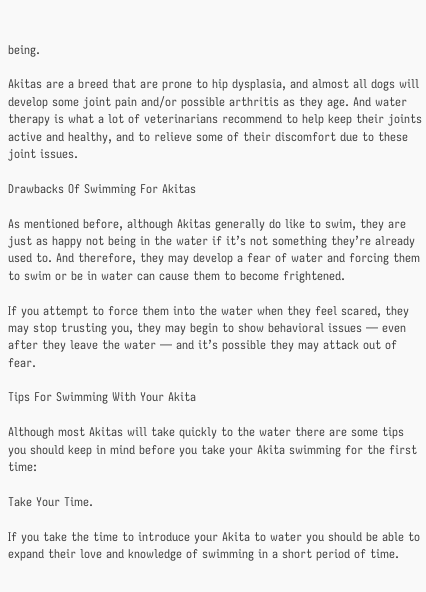being.

Akitas are a breed that are prone to hip dysplasia, and almost all dogs will develop some joint pain and/or possible arthritis as they age. And water therapy is what a lot of veterinarians recommend to help keep their joints active and healthy, and to relieve some of their discomfort due to these joint issues.

Drawbacks Of Swimming For Akitas

As mentioned before, although Akitas generally do like to swim, they are just as happy not being in the water if it’s not something they’re already used to. And therefore, they may develop a fear of water and forcing them to swim or be in water can cause them to become frightened.

If you attempt to force them into the water when they feel scared, they may stop trusting you, they may begin to show behavioral issues — even after they leave the water — and it’s possible they may attack out of fear.

Tips For Swimming With Your Akita

Although most Akitas will take quickly to the water there are some tips you should keep in mind before you take your Akita swimming for the first time:

Take Your Time.

If you take the time to introduce your Akita to water you should be able to expand their love and knowledge of swimming in a short period of time.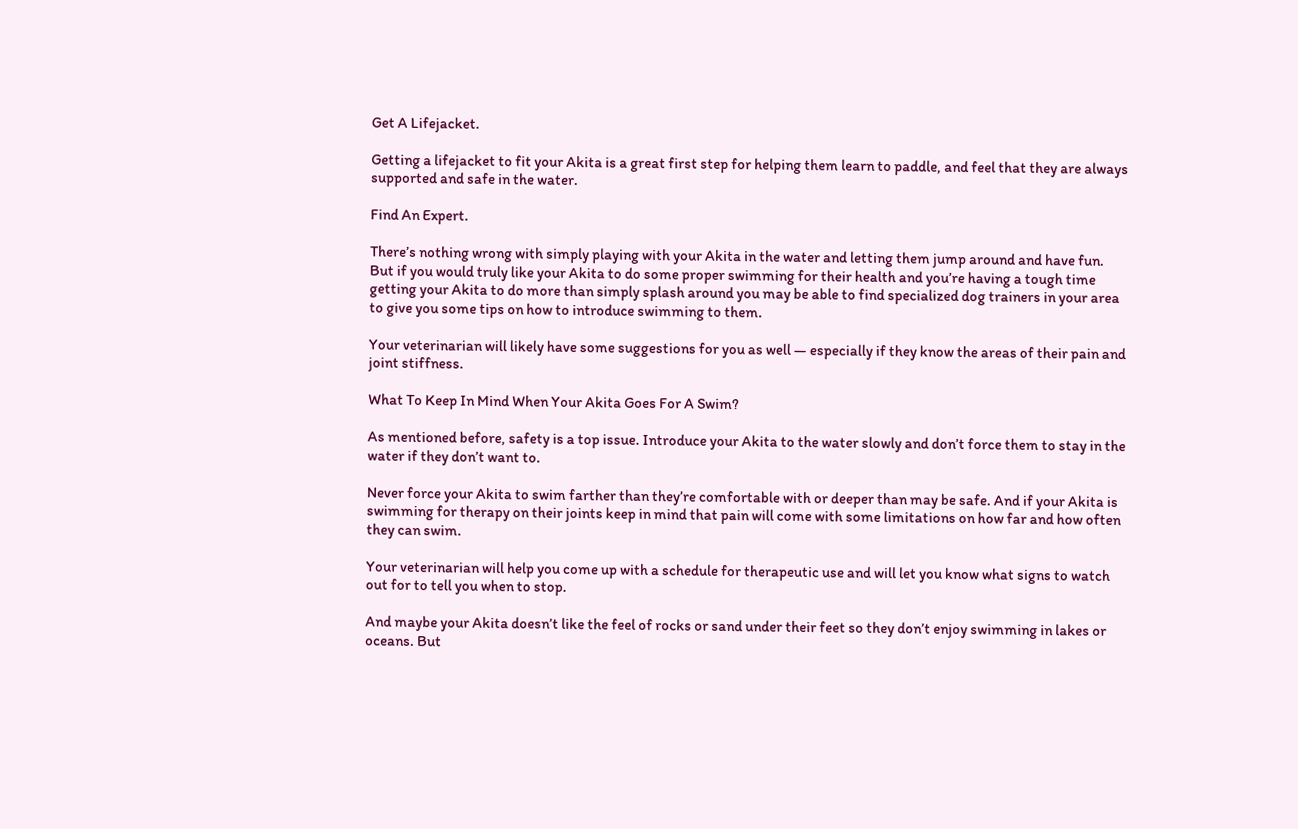Get A Lifejacket.

Getting a lifejacket to fit your Akita is a great first step for helping them learn to paddle, and feel that they are always supported and safe in the water.

Find An Expert.

There’s nothing wrong with simply playing with your Akita in the water and letting them jump around and have fun. But if you would truly like your Akita to do some proper swimming for their health and you’re having a tough time getting your Akita to do more than simply splash around you may be able to find specialized dog trainers in your area to give you some tips on how to introduce swimming to them.

Your veterinarian will likely have some suggestions for you as well — especially if they know the areas of their pain and joint stiffness.

What To Keep In Mind When Your Akita Goes For A Swim?

As mentioned before, safety is a top issue. Introduce your Akita to the water slowly and don’t force them to stay in the water if they don’t want to.

Never force your Akita to swim farther than they’re comfortable with or deeper than may be safe. And if your Akita is swimming for therapy on their joints keep in mind that pain will come with some limitations on how far and how often they can swim.

Your veterinarian will help you come up with a schedule for therapeutic use and will let you know what signs to watch out for to tell you when to stop.

And maybe your Akita doesn’t like the feel of rocks or sand under their feet so they don’t enjoy swimming in lakes or oceans. But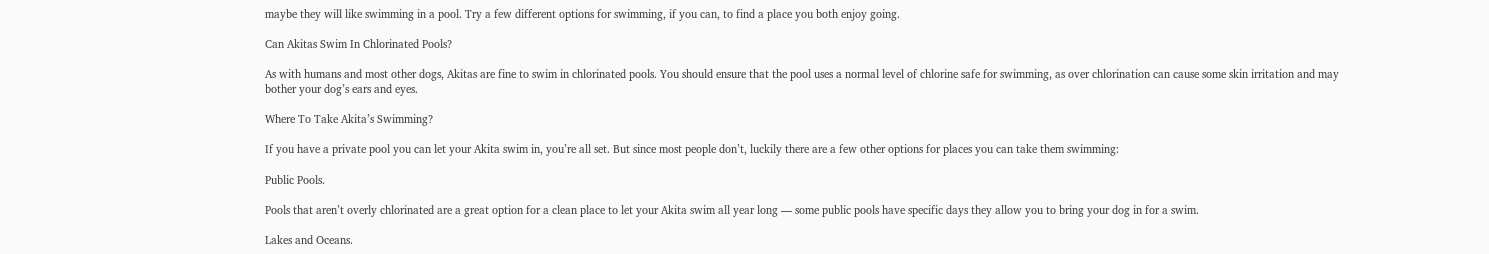maybe they will like swimming in a pool. Try a few different options for swimming, if you can, to find a place you both enjoy going.

Can Akitas Swim In Chlorinated Pools?

As with humans and most other dogs, Akitas are fine to swim in chlorinated pools. You should ensure that the pool uses a normal level of chlorine safe for swimming, as over chlorination can cause some skin irritation and may bother your dog’s ears and eyes.

Where To Take Akita’s Swimming?

If you have a private pool you can let your Akita swim in, you’re all set. But since most people don’t, luckily there are a few other options for places you can take them swimming:

Public Pools.

Pools that aren’t overly chlorinated are a great option for a clean place to let your Akita swim all year long — some public pools have specific days they allow you to bring your dog in for a swim.

Lakes and Oceans.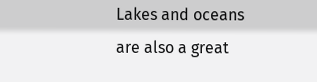Lakes and oceans are also a great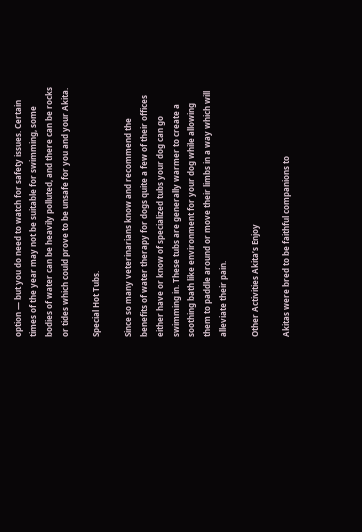option — but you do need to watch for safety issues. Certain times of the year may not be suitable for swimming, some bodies of water can be heavily polluted, and there can be rocks or tides which could prove to be unsafe for you and your Akita.

Special Hot Tubs.

Since so many veterinarians know and recommend the benefits of water therapy for dogs quite a few of their offices either have or know of specialized tubs your dog can go swimming in. These tubs are generally warmer to create a soothing bath like environment for your dog while allowing them to paddle around or move their limbs in a way which will alleviate their pain.

Other Activities Akita’s Enjoy

Akitas were bred to be faithful companions to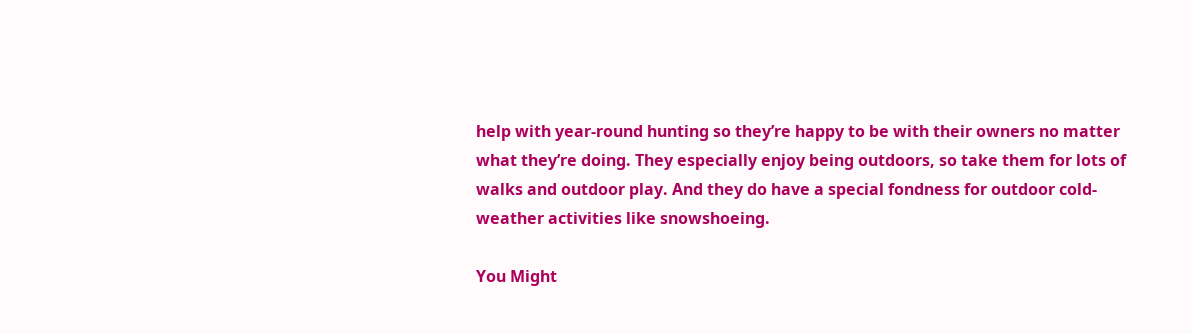help with year-round hunting so they’re happy to be with their owners no matter what they’re doing. They especially enjoy being outdoors, so take them for lots of walks and outdoor play. And they do have a special fondness for outdoor cold-weather activities like snowshoeing.

You Might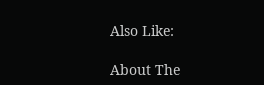Also Like:

About The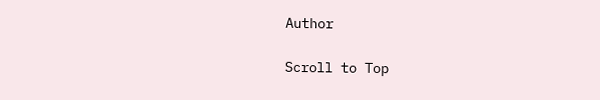Author

Scroll to Top